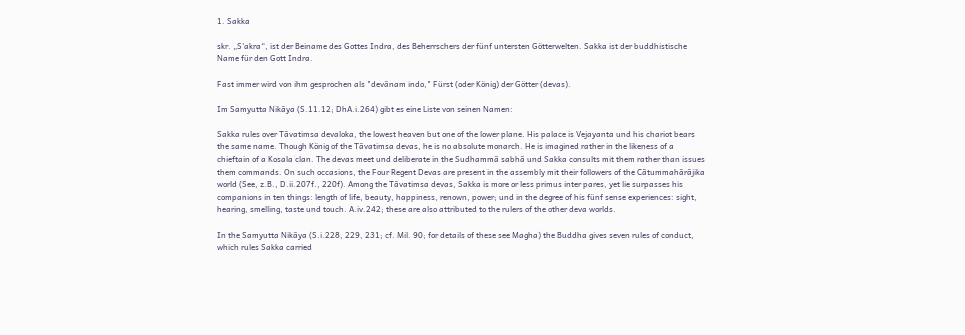1. Sakka

skr. „S'akra“, ist der Beiname des Gottes Indra, des Beherrschers der fünf untersten Götterwelten. Sakka ist der buddhistische Name für den Gott Indra.

Fast immer wird von ihm gesprochen als "devānam indo," Fürst (oder König) der Götter (devas).

Im Samyutta Nikāya (S.11.12; DhA.i.264) gibt es eine Liste von seinen Namen:

Sakka rules over Tāvatimsa devaloka, the lowest heaven but one of the lower plane. His palace is Vejayanta und his chariot bears the same name. Though König of the Tāvatimsa devas, he is no absolute monarch. He is imagined rather in the likeness of a chieftain of a Kosala clan. The devas meet und deliberate in the Sudhammā sabhā und Sakka consults mit them rather than issues them commands. On such occasions, the Four Regent Devas are present in the assembly mit their followers of the Cātummahārājika world (See, z.B., D.ii.207f., 220f). Among the Tāvatimsa devas, Sakka is more or less primus inter pares, yet lie surpasses his companions in ten things: length of life, beauty, happiness, renown, power; und in the degree of his fünf sense experiences: sight, hearing, smelling, taste und touch. A.iv.242; these are also attributed to the rulers of the other deva worlds.

In the Samyutta Nikāya (S.i.228, 229, 231; cf. Mil. 90; for details of these see Magha) the Buddha gives seven rules of conduct, which rules Sakka carried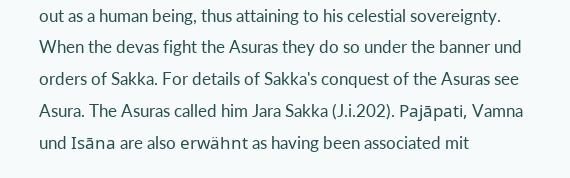out as a human being, thus attaining to his celestial sovereignty. When the devas fight the Asuras they do so under the banner und orders of Sakka. For details of Sakka's conquest of the Asuras see Asura. The Asuras called him Jara Sakka (J.i.202). Pajāpati, Vamna und Isāna are also erwähnt as having been associated mit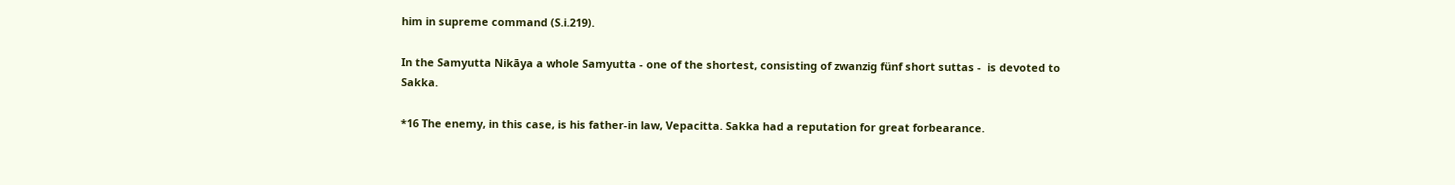him in supreme command (S.i.219).

In the Samyutta Nikāya a whole Samyutta - one of the shortest, consisting of zwanzig fünf short suttas -  is devoted to Sakka.

*16 The enemy, in this case, is his father-in law, Vepacitta. Sakka had a reputation for great forbearance.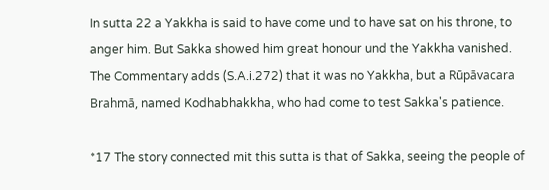In sutta 22 a Yakkha is said to have come und to have sat on his throne, to anger him. But Sakka showed him great honour und the Yakkha vanished. The Commentary adds (S.A.i.272) that it was no Yakkha, but a Rūpāvacara Brahmā, named Kodhabhakkha, who had come to test Sakka's patience.

*17 The story connected mit this sutta is that of Sakka, seeing the people of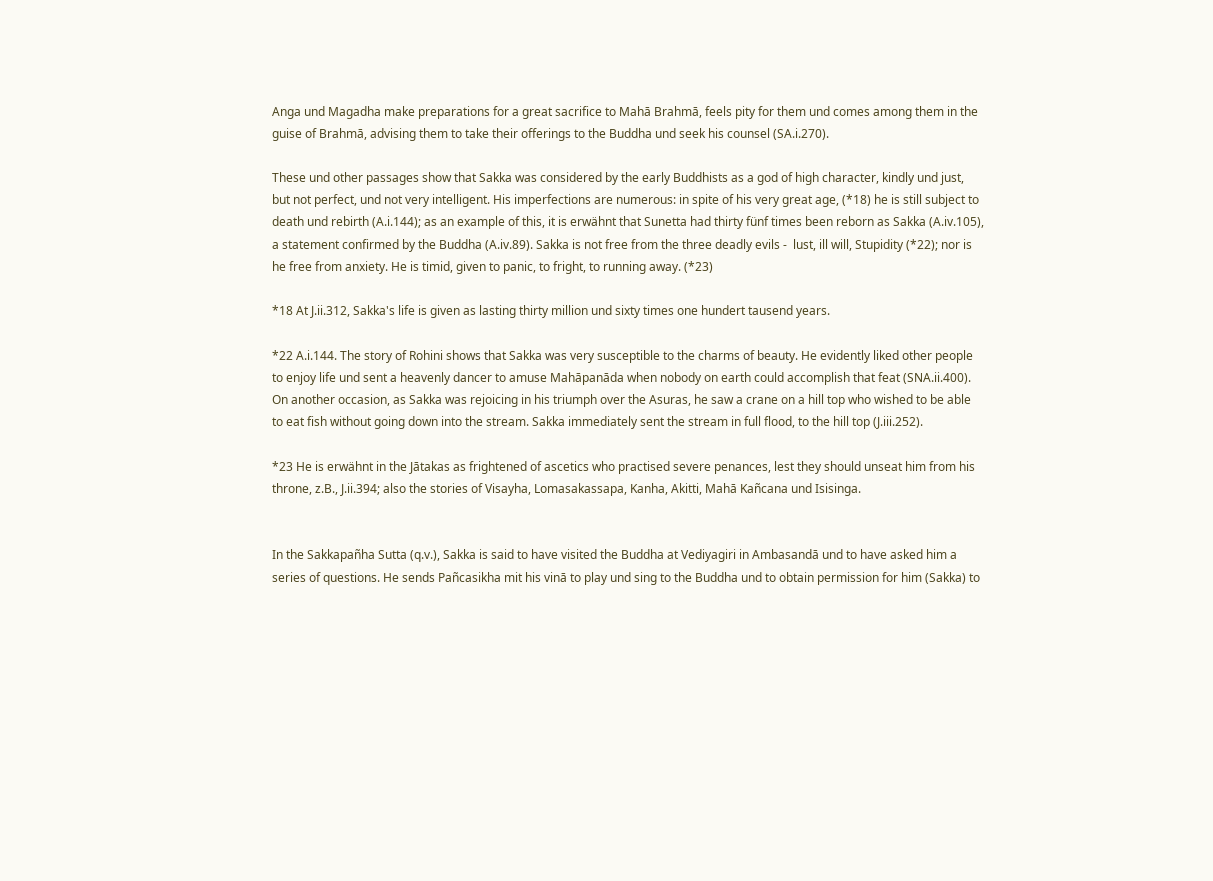Anga und Magadha make preparations for a great sacrifice to Mahā Brahmā, feels pity for them und comes among them in the guise of Brahmā, advising them to take their offerings to the Buddha und seek his counsel (SA.i.270).

These und other passages show that Sakka was considered by the early Buddhists as a god of high character, kindly und just, but not perfect, und not very intelligent. His imperfections are numerous: in spite of his very great age, (*18) he is still subject to death und rebirth (A.i.144); as an example of this, it is erwähnt that Sunetta had thirty fünf times been reborn as Sakka (A.iv.105), a statement confirmed by the Buddha (A.iv.89). Sakka is not free from the three deadly evils -  lust, ill will, Stupidity (*22); nor is he free from anxiety. He is timid, given to panic, to fright, to running away. (*23)

*18 At J.ii.312, Sakka's life is given as lasting thirty million und sixty times one hundert tausend years.

*22 A.i.144. The story of Rohini shows that Sakka was very susceptible to the charms of beauty. He evidently liked other people to enjoy life und sent a heavenly dancer to amuse Mahāpanāda when nobody on earth could accomplish that feat (SNA.ii.400). On another occasion, as Sakka was rejoicing in his triumph over the Asuras, he saw a crane on a hill top who wished to be able to eat fish without going down into the stream. Sakka immediately sent the stream in full flood, to the hill top (J.iii.252).

*23 He is erwähnt in the Jātakas as frightened of ascetics who practised severe penances, lest they should unseat him from his throne, z.B., J.ii.394; also the stories of Visayha, Lomasakassapa, Kanha, Akitti, Mahā Kañcana und Isisinga.


In the Sakkapañha Sutta (q.v.), Sakka is said to have visited the Buddha at Vediyagiri in Ambasandā und to have asked him a series of questions. He sends Pañcasikha mit his vinā to play und sing to the Buddha und to obtain permission for him (Sakka) to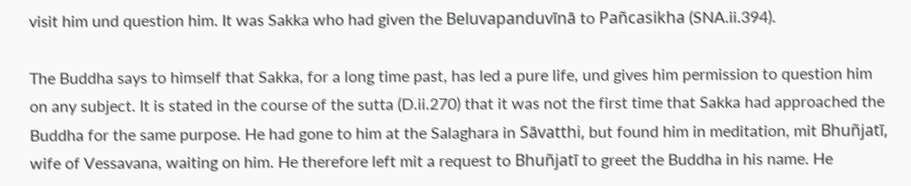visit him und question him. It was Sakka who had given the Beluvapanduvīnā to Pañcasikha (SNA.ii.394).

The Buddha says to himself that Sakka, for a long time past, has led a pure life, und gives him permission to question him on any subject. It is stated in the course of the sutta (D.ii.270) that it was not the first time that Sakka had approached the Buddha for the same purpose. He had gone to him at the Salaghara in Sāvatthi, but found him in meditation, mit Bhuñjatī, wife of Vessavana, waiting on him. He therefore left mit a request to Bhuñjatī to greet the Buddha in his name. He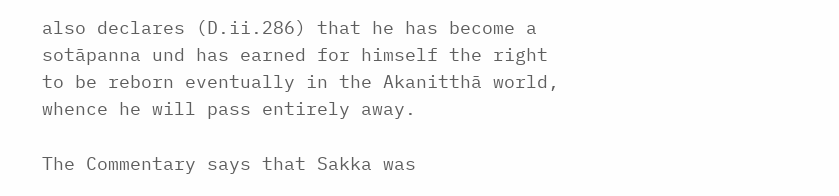also declares (D.ii.286) that he has become a sotāpanna und has earned for himself the right to be reborn eventually in the Akanitthā world, whence he will pass entirely away.

The Commentary says that Sakka was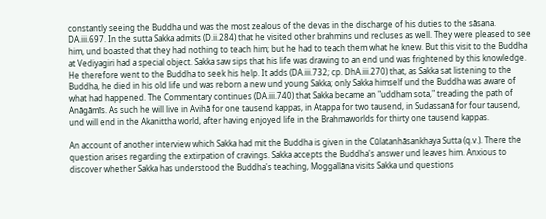constantly seeing the Buddha und was the most zealous of the devas in the discharge of his duties to the sāsana. DA.iii.697. In the sutta Sakka admits (D.ii.284) that he visited other brahmins und recluses as well. They were pleased to see him, und boasted that they had nothing to teach him; but he had to teach them what he knew. But this visit to the Buddha at Vediyagiri had a special object. Sakka saw sips that his life was drawing to an end und was frightened by this knowledge. He therefore went to the Buddha to seek his help. It adds (DA.iii.732; cp. DhA.iii.270) that, as Sakka sat listening to the Buddha, he died in his old life und was reborn a new und young Sakka; only Sakka himself und the Buddha was aware of what had happened. The Commentary continues (DA.iii.740) that Sakka became an "uddham sota," treading the path of Anāgāmīs. As such he will live in Avihā for one tausend kappas, in Atappa for two tausend, in Sudassanā for four tausend, und will end in the Akanittha world, after having enjoyed life in the Brahmaworlds for thirty one tausend kappas.

An account of another interview which Sakka had mit the Buddha is given in the Cūlatanhāsankhaya Sutta (q.v.). There the question arises regarding the extirpation of cravings. Sakka accepts the Buddha's answer und leaves him. Anxious to discover whether Sakka has understood the Buddha's teaching, Moggallāna visits Sakka und questions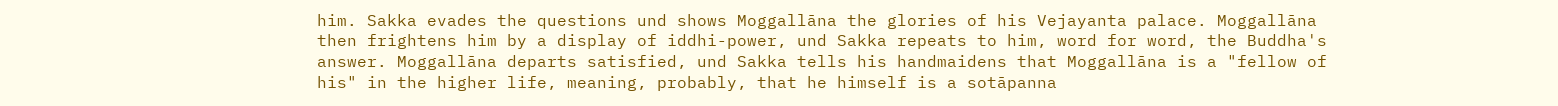him. Sakka evades the questions und shows Moggallāna the glories of his Vejayanta palace. Moggallāna then frightens him by a display of iddhi-power, und Sakka repeats to him, word for word, the Buddha's answer. Moggallāna departs satisfied, und Sakka tells his handmaidens that Moggallāna is a "fellow of his" in the higher life, meaning, probably, that he himself is a sotāpanna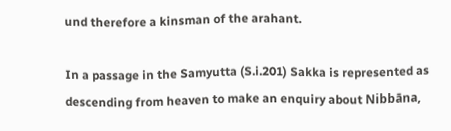und therefore a kinsman of the arahant.

In a passage in the Samyutta (S.i.201) Sakka is represented as descending from heaven to make an enquiry about Nibbāna,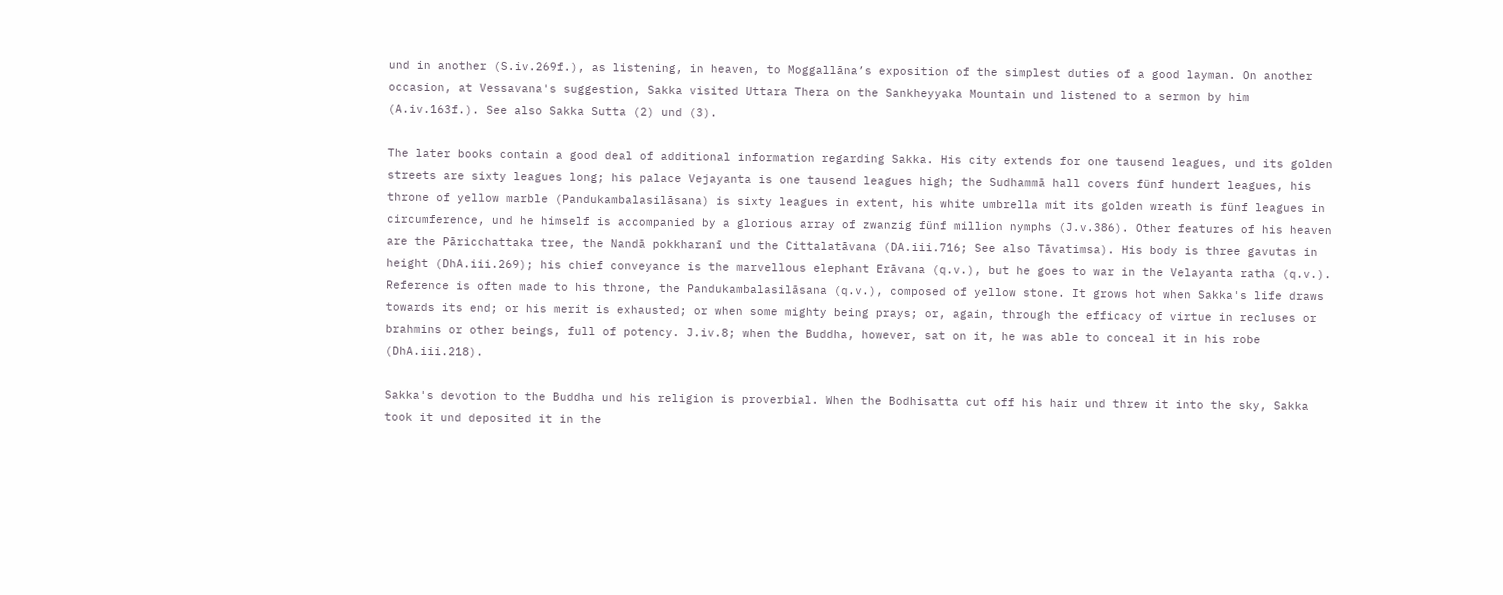und in another (S.iv.269f.), as listening, in heaven, to Moggallāna’s exposition of the simplest duties of a good layman. On another occasion, at Vessavana's suggestion, Sakka visited Uttara Thera on the Sankheyyaka Mountain und listened to a sermon by him (A.iv.163f.). See also Sakka Sutta (2) und (3).

The later books contain a good deal of additional information regarding Sakka. His city extends for one tausend leagues, und its golden streets are sixty leagues long; his palace Vejayanta is one tausend leagues high; the Sudhammā hall covers fünf hundert leagues, his throne of yellow marble (Pandukambalasilāsana) is sixty leagues in extent, his white umbrella mit its golden wreath is fünf leagues in circumference, und he himself is accompanied by a glorious array of zwanzig fünf million nymphs (J.v.386). Other features of his heaven are the Pāricchattaka tree, the Nandā pokkharanī und the Cittalatāvana (DA.iii.716; See also Tāvatimsa). His body is three gavutas in height (DhA.iii.269); his chief conveyance is the marvellous elephant Erāvana (q.v.), but he goes to war in the Velayanta ratha (q.v.). Reference is often made to his throne, the Pandukambalasilāsana (q.v.), composed of yellow stone. It grows hot when Sakka's life draws towards its end; or his merit is exhausted; or when some mighty being prays; or, again, through the efficacy of virtue in recluses or brahmins or other beings, full of potency. J.iv.8; when the Buddha, however, sat on it, he was able to conceal it in his robe (DhA.iii.218).

Sakka's devotion to the Buddha und his religion is proverbial. When the Bodhisatta cut off his hair und threw it into the sky, Sakka took it und deposited it in the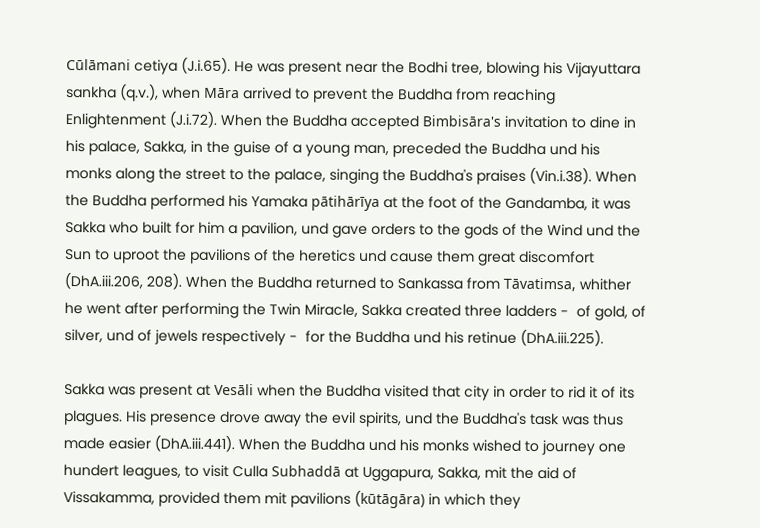Cūlāmani cetiya (J.i.65). He was present near the Bodhi tree, blowing his Vijayuttara sankha (q.v.), when Māra arrived to prevent the Buddha from reaching Enlightenment (J.i.72). When the Buddha accepted Bimbisāra's invitation to dine in his palace, Sakka, in the guise of a young man, preceded the Buddha und his monks along the street to the palace, singing the Buddha's praises (Vin.i.38). When the Buddha performed his Yamaka pātihārīya at the foot of the Gandamba, it was Sakka who built for him a pavilion, und gave orders to the gods of the Wind und the Sun to uproot the pavilions of the heretics und cause them great discomfort (DhA.iii.206, 208). When the Buddha returned to Sankassa from Tāvatimsa, whither he went after performing the Twin Miracle, Sakka created three ladders -  of gold, of silver, und of jewels respectively -  for the Buddha und his retinue (DhA.iii.225).

Sakka was present at Vesāli when the Buddha visited that city in order to rid it of its plagues. His presence drove away the evil spirits, und the Buddha's task was thus made easier (DhA.iii.441). When the Buddha und his monks wished to journey one hundert leagues, to visit Culla Subhaddā at Uggapura, Sakka, mit the aid of Vissakamma, provided them mit pavilions (kūtāgāra) in which they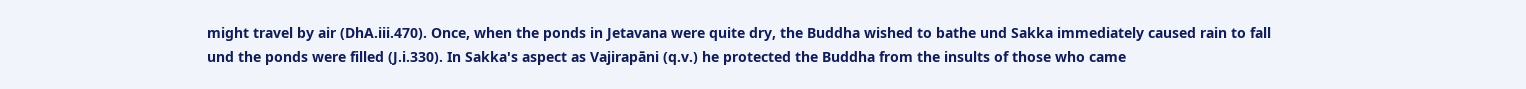might travel by air (DhA.iii.470). Once, when the ponds in Jetavana were quite dry, the Buddha wished to bathe und Sakka immediately caused rain to fall und the ponds were filled (J.i.330). In Sakka's aspect as Vajirapāni (q.v.) he protected the Buddha from the insults of those who came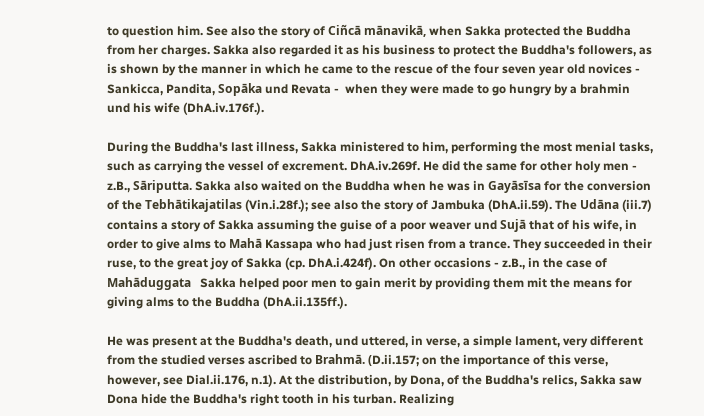to question him. See also the story of Ciñcā mānavikā, when Sakka protected the Buddha from her charges. Sakka also regarded it as his business to protect the Buddha's followers, as is shown by the manner in which he came to the rescue of the four seven year old novices -  Sankicca, Pandita, Sopāka und Revata -  when they were made to go hungry by a brahmin und his wife (DhA.iv.176f.).

During the Buddha's last illness, Sakka ministered to him, performing the most menial tasks, such as carrying the vessel of excrement. DhA.iv.269f. He did the same for other holy men -  z.B., Sāriputta. Sakka also waited on the Buddha when he was in Gayāsīsa for the conversion of the Tebhātikajatilas (Vin.i.28f.); see also the story of Jambuka (DhA.ii.59). The Udāna (iii.7) contains a story of Sakka assuming the guise of a poor weaver und Sujā that of his wife, in order to give alms to Mahā Kassapa who had just risen from a trance. They succeeded in their ruse, to the great joy of Sakka (cp. DhA.i.424f). On other occasions - z.B., in the case of Mahāduggata   Sakka helped poor men to gain merit by providing them mit the means for giving alms to the Buddha (DhA.ii.135ff.).

He was present at the Buddha's death, und uttered, in verse, a simple lament, very different from the studied verses ascribed to Brahmā. (D.ii.157; on the importance of this verse, however, see Dial.ii.176, n.1). At the distribution, by Dona, of the Buddha's relics, Sakka saw Dona hide the Buddha's right tooth in his turban. Realizing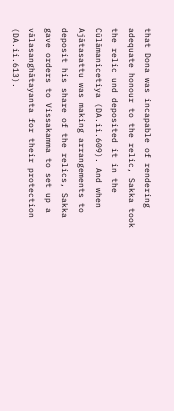that Dona was incapable of rendering adequate honour to the relic, Sakka took the relic und deposited it in the Cūlāmanicetiya (DA.ii.609). And when Ajātasattu was making arrangements to deposit his share of the relics, Sakka gave orders to Vissakamma to set up a vālasanghātayanta for their protection (DA.ii.613).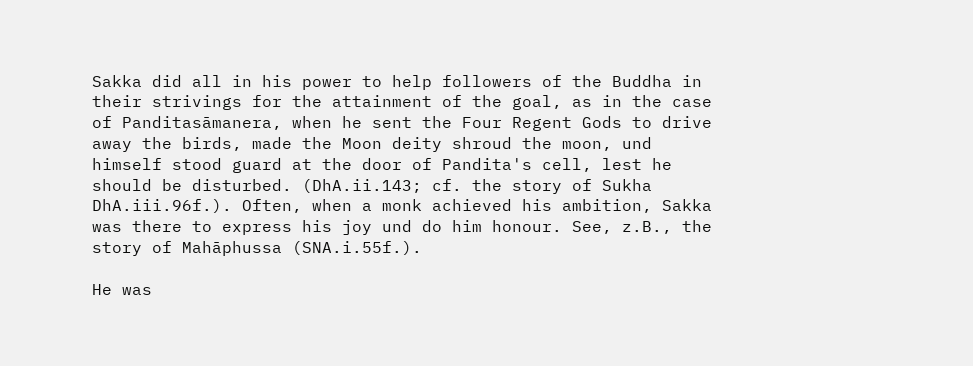Sakka did all in his power to help followers of the Buddha in their strivings for the attainment of the goal, as in the case of Panditasāmanera, when he sent the Four Regent Gods to drive away the birds, made the Moon deity shroud the moon, und himself stood guard at the door of Pandita's cell, lest he should be disturbed. (DhA.ii.143; cf. the story of Sukha DhA.iii.96f.). Often, when a monk achieved his ambition, Sakka was there to express his joy und do him honour. See, z.B., the story of Mahāphussa (SNA.i.55f.).

He was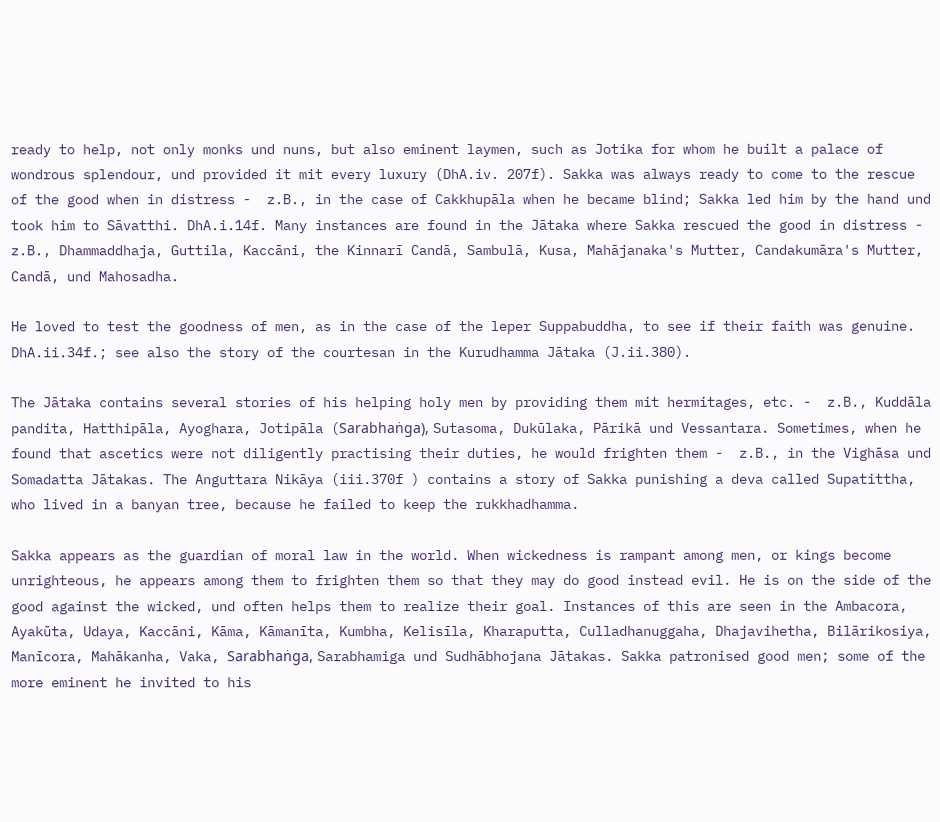ready to help, not only monks und nuns, but also eminent laymen, such as Jotika for whom he built a palace of wondrous splendour, und provided it mit every luxury (DhA.iv. 207f). Sakka was always ready to come to the rescue of the good when in distress -  z.B., in the case of Cakkhupāla when he became blind; Sakka led him by the hand und took him to Sāvatthi. DhA.i.14f. Many instances are found in the Jātaka where Sakka rescued the good in distress -  z.B., Dhammaddhaja, Guttila, Kaccāni, the Kinnarī Candā, Sambulā, Kusa, Mahājanaka's Mutter, Candakumāra's Mutter, Candā, und Mahosadha.

He loved to test the goodness of men, as in the case of the leper Suppabuddha, to see if their faith was genuine. DhA.ii.34f.; see also the story of the courtesan in the Kurudhamma Jātaka (J.ii.380).

The Jātaka contains several stories of his helping holy men by providing them mit hermitages, etc. -  z.B., Kuddāla pandita, Hatthipāla, Ayoghara, Jotipāla (Sarabhaṅga), Sutasoma, Dukūlaka, Pārikā und Vessantara. Sometimes, when he found that ascetics were not diligently practising their duties, he would frighten them -  z.B., in the Vighāsa und Somadatta Jātakas. The Anguttara Nikāya (iii.370f ) contains a story of Sakka punishing a deva called Supatittha, who lived in a banyan tree, because he failed to keep the rukkhadhamma.

Sakka appears as the guardian of moral law in the world. When wickedness is rampant among men, or kings become unrighteous, he appears among them to frighten them so that they may do good instead evil. He is on the side of the good against the wicked, und often helps them to realize their goal. Instances of this are seen in the Ambacora, Ayakūta, Udaya, Kaccāni, Kāma, Kāmanīta, Kumbha, Kelisīla, Kharaputta, Culladhanuggaha, Dhajavihetha, Bilārikosiya, Manīcora, Mahākanha, Vaka, Sarabhaṅga, Sarabhamiga und Sudhābhojana Jātakas. Sakka patronised good men; some of the more eminent he invited to his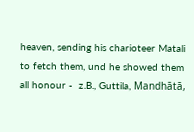heaven, sending his charioteer Matali to fetch them, und he showed them all honour -  z.B., Guttila, Mandhātā,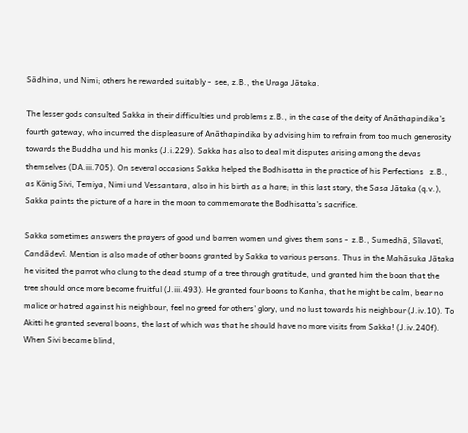Sādhina, und Nimi; others he rewarded suitably -  see, z.B., the Uraga Jātaka.

The lesser gods consulted Sakka in their difficulties und problems z.B., in the case of the deity of Anāthapindika’s fourth gateway, who incurred the displeasure of Anāthapindika by advising him to refrain from too much generosity towards the Buddha und his monks (J.i.229). Sakka has also to deal mit disputes arising among the devas themselves (DA.iii.705). On several occasions Sakka helped the Bodhisatta in the practice of his Perfections   z.B., as König Sivi, Temiya, Nimi und Vessantara, also in his birth as a hare; in this last story, the Sasa Jātaka (q.v.), Sakka paints the picture of a hare in the moon to commemorate the Bodhisatta's sacrifice.

Sakka sometimes answers the prayers of good und barren women und gives them sons -  z.B., Sumedhā, Sīlavatī, Candādevī. Mention is also made of other boons granted by Sakka to various persons. Thus in the Mahāsuka Jātaka he visited the parrot who clung to the dead stump of a tree through gratitude, und granted him the boon that the tree should once more become fruitful (J.iii.493). He granted four boons to Kanha, that he might be calm, bear no malice or hatred against his neighbour, feel no greed for others' glory, und no lust towards his neighbour (J.iv.10). To Akitti he granted several boons, the last of which was that he should have no more visits from Sakka! (J.iv.240f). When Sivi became blind,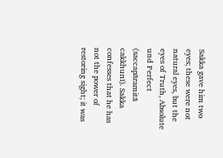Sakka gave him two eyes; these were not natural eyes, but the eyes of Truth, Absolute und Perfect (saccapāramitā cakkhunī). Sakka confesses that he has not the power of restoring sight; it was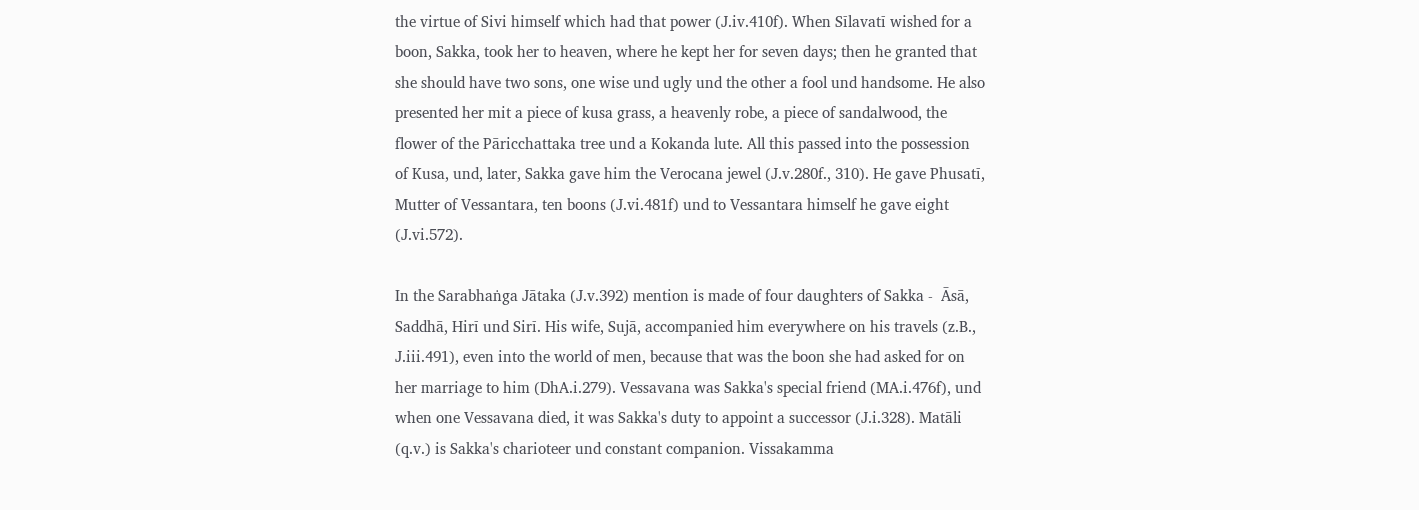the virtue of Sivi himself which had that power (J.iv.410f). When Sīlavatī wished for a boon, Sakka, took her to heaven, where he kept her for seven days; then he granted that she should have two sons, one wise und ugly und the other a fool und handsome. He also presented her mit a piece of kusa grass, a heavenly robe, a piece of sandalwood, the flower of the Pāricchattaka tree und a Kokanda lute. All this passed into the possession of Kusa, und, later, Sakka gave him the Verocana jewel (J.v.280f., 310). He gave Phusatī, Mutter of Vessantara, ten boons (J.vi.481f) und to Vessantara himself he gave eight (J.vi.572).

In the Sarabhaṅga Jātaka (J.v.392) mention is made of four daughters of Sakka -  Āsā, Saddhā, Hirī und Sirī. His wife, Sujā, accompanied him everywhere on his travels (z.B., J.iii.491), even into the world of men, because that was the boon she had asked for on her marriage to him (DhA.i.279). Vessavana was Sakka's special friend (MA.i.476f), und when one Vessavana died, it was Sakka's duty to appoint a successor (J.i.328). Matāli (q.v.) is Sakka's charioteer und constant companion. Vissakamma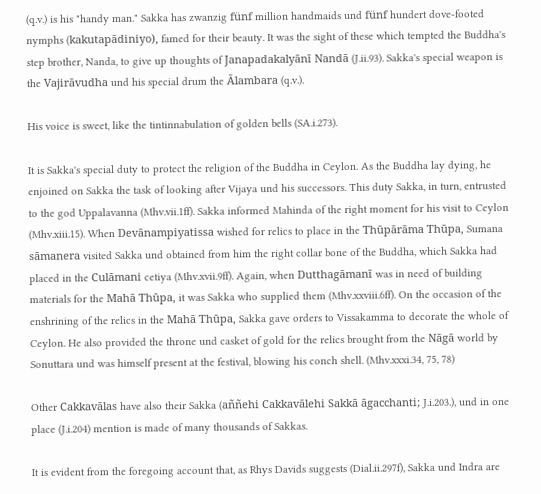(q.v.) is his "handy man." Sakka has zwanzig fünf million handmaids und fünf hundert dove-footed nymphs (kakutapādiniyo), famed for their beauty. It was the sight of these which tempted the Buddha's step brother, Nanda, to give up thoughts of Janapadakalyānī Nandā (J.ii.93). Sakka's special weapon is the Vajirāvudha und his special drum the Ālambara (q.v.).

His voice is sweet, like the tintinnabulation of golden bells (SA.i.273).

It is Sakka's special duty to protect the religion of the Buddha in Ceylon. As the Buddha lay dying, he enjoined on Sakka the task of looking after Vijaya und his successors. This duty Sakka, in turn, entrusted to the god Uppalavanna (Mhv.vii.1ff). Sakka informed Mahinda of the right moment for his visit to Ceylon (Mhv.xiii.15). When Devānampiyatissa wished for relics to place in the Thūpārāma Thūpa, Sumana sāmanera visited Sakka und obtained from him the right collar bone of the Buddha, which Sakka had placed in the Culāmani cetiya (Mhv.xvii.9ff). Again, when Dutthagāmanī was in need of building materials for the Mahā Thūpa, it was Sakka who supplied them (Mhv.xxviii.6ff). On the occasion of the enshrining of the relics in the Mahā Thūpa, Sakka gave orders to Vissakamma to decorate the whole of Ceylon. He also provided the throne und casket of gold for the relics brought from the Nāgā world by Sonuttara und was himself present at the festival, blowing his conch shell. (Mhv.xxxi.34, 75, 78)

Other Cakkavālas have also their Sakka (aññehi Cakkavālehi Sakkā āgacchanti; J.i.203.), und in one place (J.i.204) mention is made of many thousands of Sakkas.

It is evident from the foregoing account that, as Rhys Davids suggests (Dial.ii.297f), Sakka und Indra are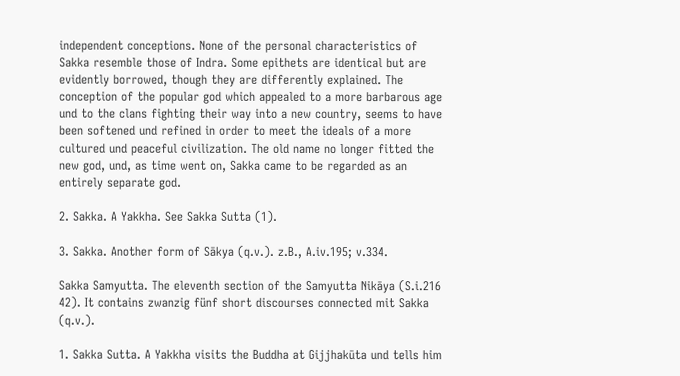independent conceptions. None of the personal characteristics of Sakka resemble those of Indra. Some epithets are identical but are evidently borrowed, though they are differently explained. The conception of the popular god which appealed to a more barbarous age und to the clans fighting their way into a new country, seems to have been softened und refined in order to meet the ideals of a more cultured und peaceful civilization. The old name no longer fitted the new god, und, as time went on, Sakka came to be regarded as an entirely separate god.

2. Sakka. A Yakkha. See Sakka Sutta (1).

3. Sakka. Another form of Sākya (q.v.). z.B., A.iv.195; v.334.

Sakka Samyutta. The eleventh section of the Samyutta Nikāya (S.i.216 42). It contains zwanzig fünf short discourses connected mit Sakka (q.v.).

1. Sakka Sutta. A Yakkha visits the Buddha at Gijjhakūta und tells him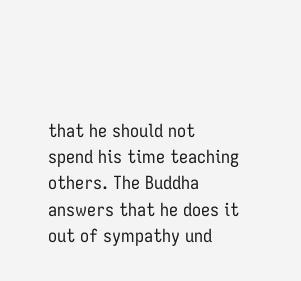that he should not spend his time teaching others. The Buddha answers that he does it out of sympathy und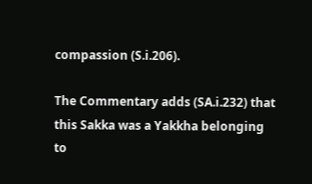compassion (S.i.206).

The Commentary adds (SA.i.232) that this Sakka was a Yakkha belonging to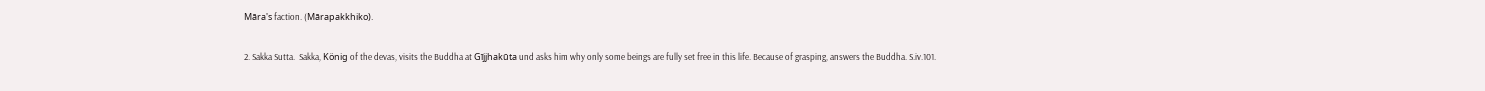Māra's faction. (Mārapakkhiko).

2. Sakka Sutta.  Sakka, König of the devas, visits the Buddha at Gījjhakūta und asks him why only some beings are fully set free in this life. Because of grasping, answers the Buddha. S.iv.101.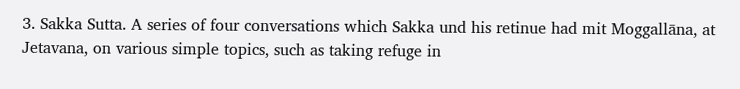3. Sakka Sutta. A series of four conversations which Sakka und his retinue had mit Moggallāna, at Jetavana, on various simple topics, such as taking refuge in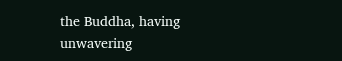the Buddha, having unwavering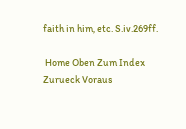faith in him, etc. S.iv.269ff.

 Home Oben Zum Index Zurueck Voraus